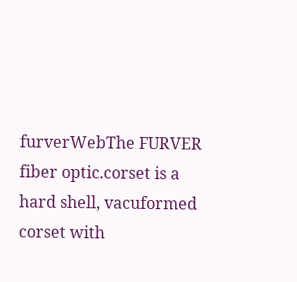furverWebThe FURVER fiber optic.corset is a hard shell, vacuformed corset with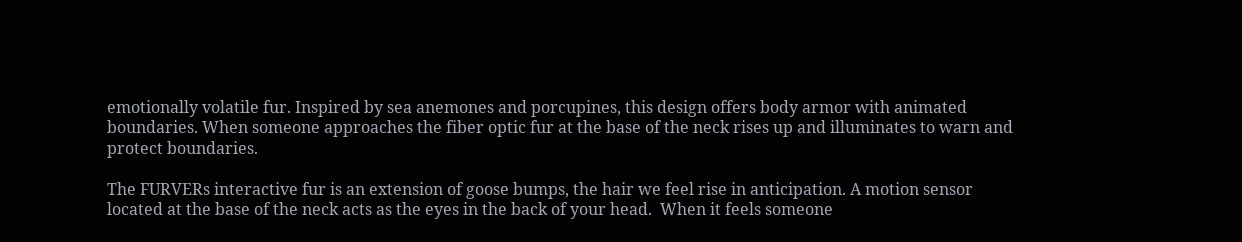emotionally volatile fur. Inspired by sea anemones and porcupines, this design offers body armor with animated boundaries. When someone approaches the fiber optic fur at the base of the neck rises up and illuminates to warn and protect boundaries.

The FURVERs interactive fur is an extension of goose bumps, the hair we feel rise in anticipation. A motion sensor located at the base of the neck acts as the eyes in the back of your head.  When it feels someone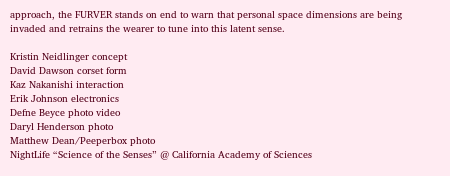approach, the FURVER stands on end to warn that personal space dimensions are being invaded and retrains the wearer to tune into this latent sense.

Kristin Neidlinger concept
David Dawson corset form
Kaz Nakanishi interaction
Erik Johnson electronics
Defne Beyce photo video
Daryl Henderson photo
Matthew Dean/Peeperbox photo
NightLife “Science of the Senses” @ California Academy of Sciences